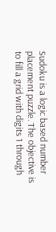Sudoku is a logic based number placement puzzle. The objective is to fill a grid with digits 1 through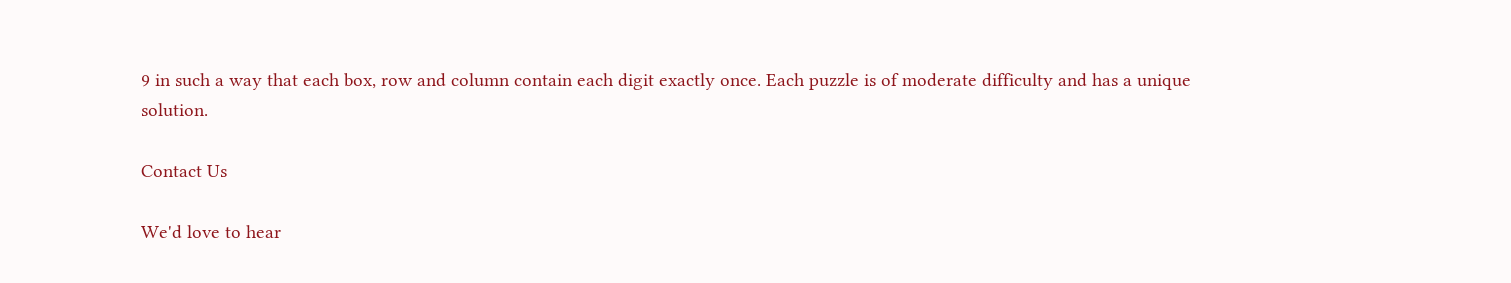9 in such a way that each box, row and column contain each digit exactly once. Each puzzle is of moderate difficulty and has a unique solution.

Contact Us

We'd love to hear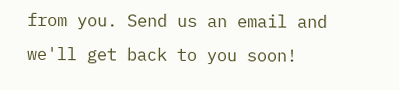from you. Send us an email and we'll get back to you soon!